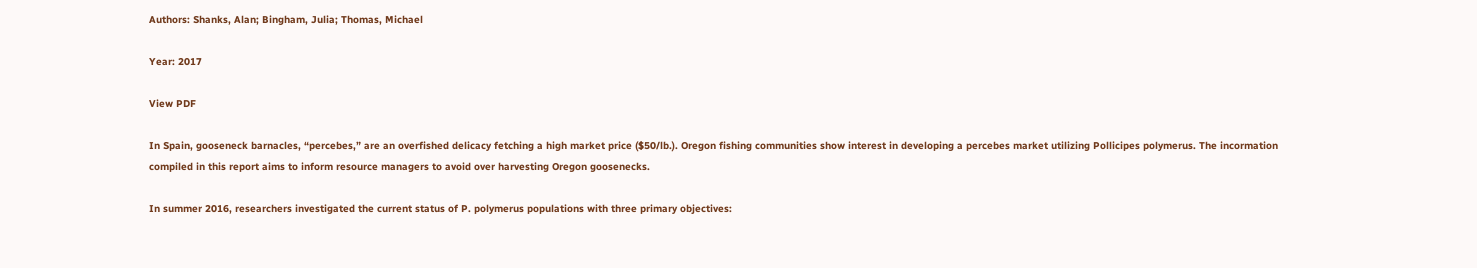Authors: Shanks, Alan; Bingham, Julia; Thomas, Michael

Year: 2017

View PDF

In Spain, gooseneck barnacles, “percebes,” are an overfished delicacy fetching a high market price ($50/lb.). Oregon fishing communities show interest in developing a percebes market utilizing Pollicipes polymerus. The incormation compiled in this report aims to inform resource managers to avoid over harvesting Oregon goosenecks.

In summer 2016, researchers investigated the current status of P. polymerus populations with three primary objectives: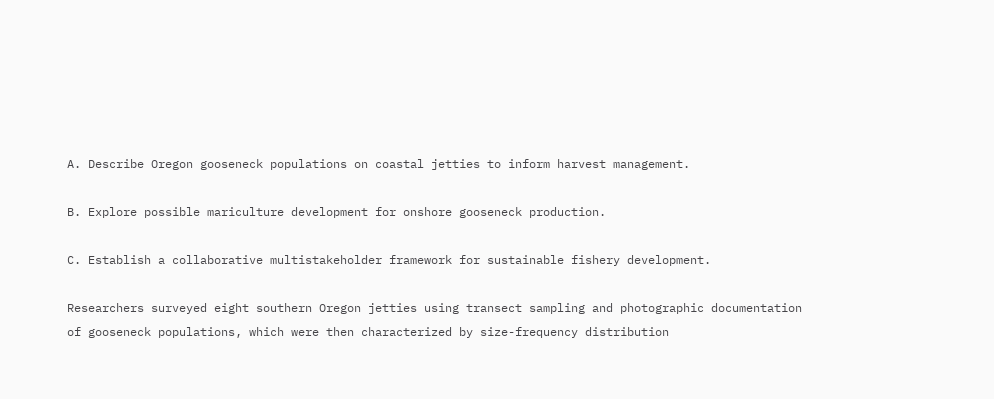A. Describe Oregon gooseneck populations on coastal jetties to inform harvest management.

B. Explore possible mariculture development for onshore gooseneck production.

C. Establish a collaborative multistakeholder framework for sustainable fishery development.

Researchers surveyed eight southern Oregon jetties using transect sampling and photographic documentation of gooseneck populations, which were then characterized by size-frequency distribution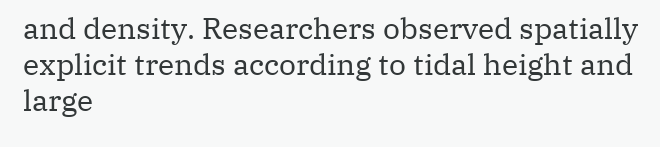and density. Researchers observed spatially explicit trends according to tidal height and large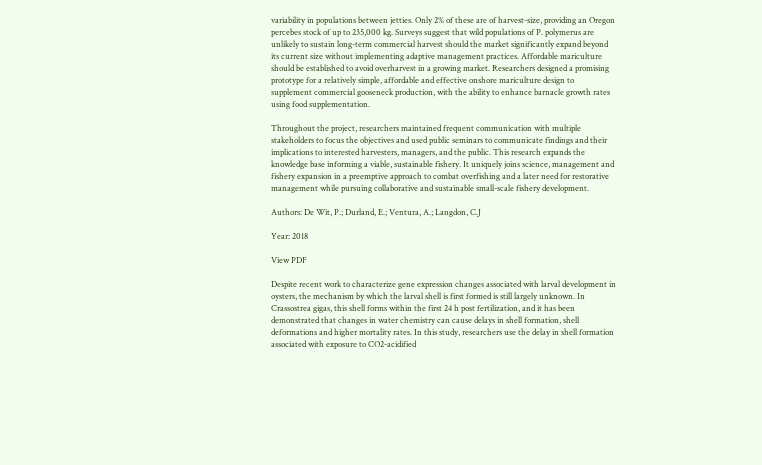variability in populations between jetties. Only 2% of these are of harvest-size, providing an Oregon percebes stock of up to 235,000 kg. Surveys suggest that wild populations of P. polymerus are unlikely to sustain long-term commercial harvest should the market significantly expand beyond its current size without implementing adaptive management practices. Affordable mariculture should be established to avoid overharvest in a growing market. Researchers designed a promising prototype for a relatively simple, affordable and effective onshore mariculture design to supplement commercial gooseneck production, with the ability to enhance barnacle growth rates using food supplementation.

Throughout the project, researchers maintained frequent communication with multiple stakeholders to focus the objectives and used public seminars to communicate findings and their implications to interested harvesters, managers, and the public. This research expands the knowledge base informing a viable, sustainable fishery. It uniquely joins science, management and fishery expansion in a preemptive approach to combat overfishing and a later need for restorative management while pursuing collaborative and sustainable small-scale fishery development.

Authors: De Wit, P.; Durland, E.; Ventura, A.; Langdon, C.J

Year: 2018

View PDF

Despite recent work to characterize gene expression changes associated with larval development in oysters, the mechanism by which the larval shell is first formed is still largely unknown. In Crassostrea gigas, this shell forms within the first 24 h post fertilization, and it has been demonstrated that changes in water chemistry can cause delays in shell formation, shell deformations and higher mortality rates. In this study, researchers use the delay in shell formation associated with exposure to CO2-acidified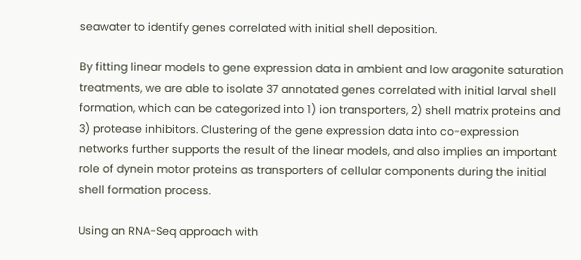seawater to identify genes correlated with initial shell deposition.

By fitting linear models to gene expression data in ambient and low aragonite saturation treatments, we are able to isolate 37 annotated genes correlated with initial larval shell formation, which can be categorized into 1) ion transporters, 2) shell matrix proteins and 3) protease inhibitors. Clustering of the gene expression data into co-expression networks further supports the result of the linear models, and also implies an important role of dynein motor proteins as transporters of cellular components during the initial shell formation process.

Using an RNA-Seq approach with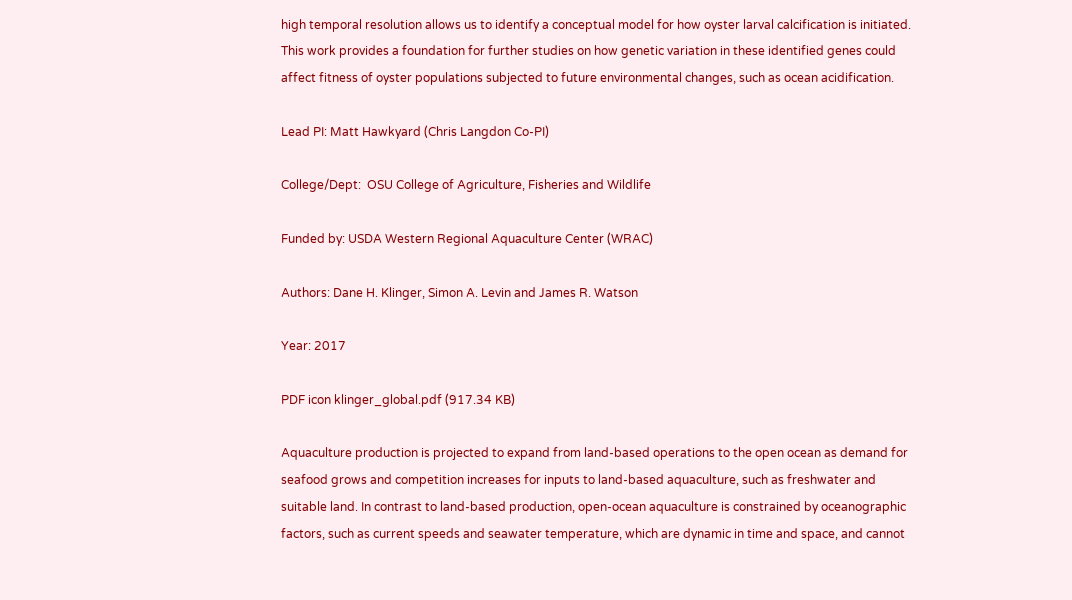high temporal resolution allows us to identify a conceptual model for how oyster larval calcification is initiated. This work provides a foundation for further studies on how genetic variation in these identified genes could affect fitness of oyster populations subjected to future environmental changes, such as ocean acidification.

Lead PI: Matt Hawkyard (Chris Langdon Co-PI)

College/Dept:  OSU College of Agriculture, Fisheries and Wildlife

Funded by: USDA Western Regional Aquaculture Center (WRAC)

Authors: Dane H. Klinger, Simon A. Levin and James R. Watson

Year: 2017

PDF icon klinger_global.pdf (917.34 KB)

Aquaculture production is projected to expand from land-based operations to the open ocean as demand for seafood grows and competition increases for inputs to land-based aquaculture, such as freshwater and suitable land. In contrast to land-based production, open-ocean aquaculture is constrained by oceanographic factors, such as current speeds and seawater temperature, which are dynamic in time and space, and cannot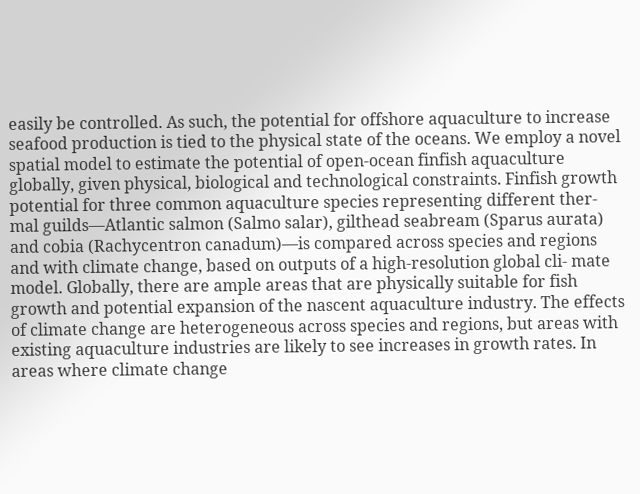easily be controlled. As such, the potential for offshore aquaculture to increase seafood production is tied to the physical state of the oceans. We employ a novel spatial model to estimate the potential of open-ocean finfish aquaculture globally, given physical, biological and technological constraints. Finfish growth potential for three common aquaculture species representing different ther- mal guilds—Atlantic salmon (Salmo salar), gilthead seabream (Sparus aurata) and cobia (Rachycentron canadum)—is compared across species and regions and with climate change, based on outputs of a high-resolution global cli- mate model. Globally, there are ample areas that are physically suitable for fish growth and potential expansion of the nascent aquaculture industry. The effects of climate change are heterogeneous across species and regions, but areas with existing aquaculture industries are likely to see increases in growth rates. In areas where climate change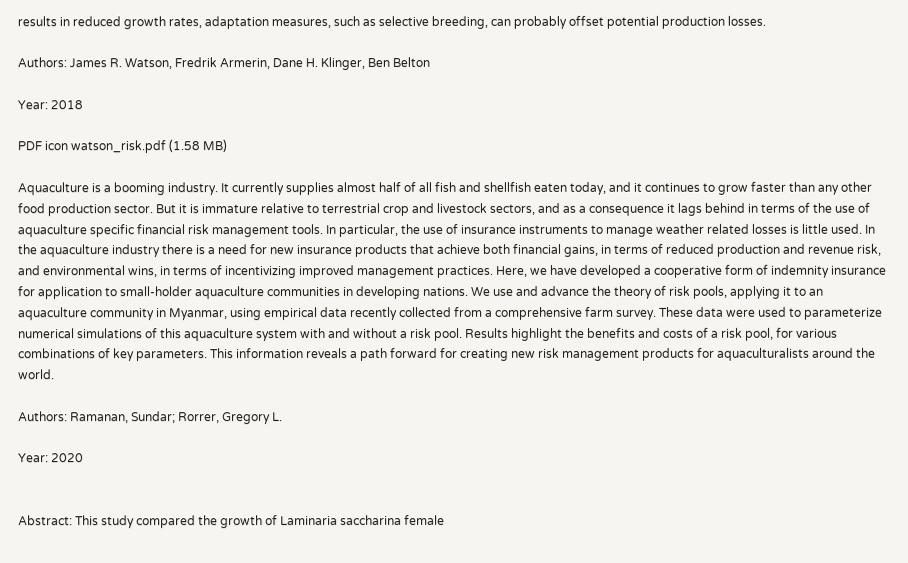results in reduced growth rates, adaptation measures, such as selective breeding, can probably offset potential production losses.

Authors: James R. Watson, Fredrik Armerin, Dane H. Klinger, Ben Belton

Year: 2018

PDF icon watson_risk.pdf (1.58 MB)

Aquaculture is a booming industry. It currently supplies almost half of all fish and shellfish eaten today, and it continues to grow faster than any other food production sector. But it is immature relative to terrestrial crop and livestock sectors, and as a consequence it lags behind in terms of the use of aquaculture specific financial risk management tools. In particular, the use of insurance instruments to manage weather related losses is little used. In the aquaculture industry there is a need for new insurance products that achieve both financial gains, in terms of reduced production and revenue risk, and environmental wins, in terms of incentivizing improved management practices. Here, we have developed a cooperative form of indemnity insurance for application to small-holder aquaculture communities in developing nations. We use and advance the theory of risk pools, applying it to an aquaculture community in Myanmar, using empirical data recently collected from a comprehensive farm survey. These data were used to parameterize numerical simulations of this aquaculture system with and without a risk pool. Results highlight the benefits and costs of a risk pool, for various combinations of key parameters. This information reveals a path forward for creating new risk management products for aquaculturalists around the world.

Authors: Ramanan, Sundar; Rorrer, Gregory L.

Year: 2020


Abstract: This study compared the growth of Laminaria saccharina female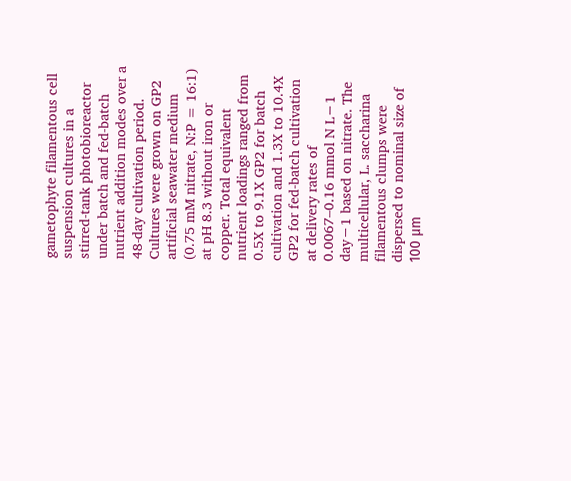gametophyte filamentous cell suspension cultures in a stirred-tank photobioreactor under batch and fed-batch nutrient addition modes over a 48-day cultivation period. Cultures were grown on GP2 artificial seawater medium (0.75 mM nitrate, N:P = 16:1) at pH 8.3 without iron or copper. Total equivalent nutrient loadings ranged from 0.5X to 9.1X GP2 for batch cultivation and 1.3X to 10.4X GP2 for fed-batch cultivation at delivery rates of 0.0067–0.16 mmol N L−1 day−1 based on nitrate. The multicellular, L. saccharina filamentous clumps were dispersed to nominal size of 100 μm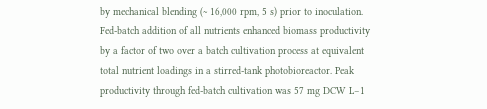by mechanical blending (~ 16,000 rpm, 5 s) prior to inoculation. Fed-batch addition of all nutrients enhanced biomass productivity by a factor of two over a batch cultivation process at equivalent total nutrient loadings in a stirred-tank photobioreactor. Peak productivity through fed-batch cultivation was 57 mg DCW L−1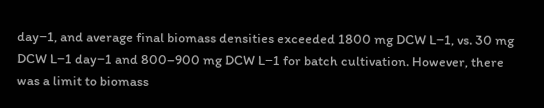day−1, and average final biomass densities exceeded 1800 mg DCW L−1, vs. 30 mg DCW L−1 day−1 and 800–900 mg DCW L−1 for batch cultivation. However, there was a limit to biomass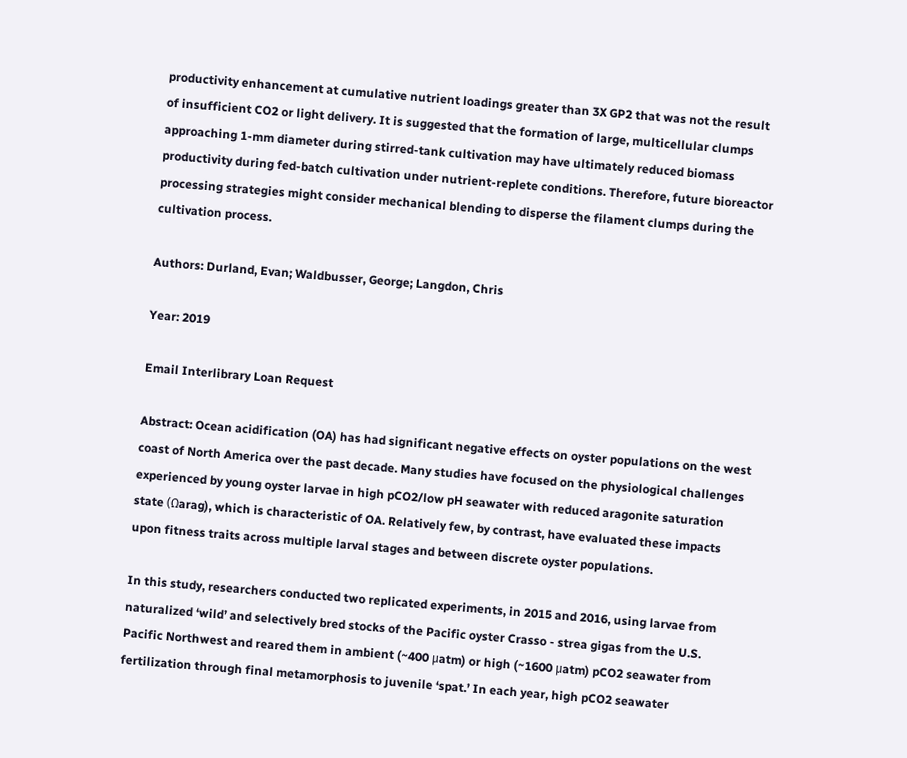productivity enhancement at cumulative nutrient loadings greater than 3X GP2 that was not the result of insufficient CO2 or light delivery. It is suggested that the formation of large, multicellular clumps approaching 1-mm diameter during stirred-tank cultivation may have ultimately reduced biomass productivity during fed-batch cultivation under nutrient-replete conditions. Therefore, future bioreactor processing strategies might consider mechanical blending to disperse the filament clumps during the cultivation process.

Authors: Durland, Evan; Waldbusser, George; Langdon, Chris

Year: 2019

Email Interlibrary Loan Request

Abstract: Ocean acidification (OA) has had significant negative effects on oyster populations on the west coast of North America over the past decade. Many studies have focused on the physiological challenges experienced by young oyster larvae in high pCO2/low pH seawater with reduced aragonite saturation state (Ωarag), which is characteristic of OA. Relatively few, by contrast, have evaluated these impacts upon fitness traits across multiple larval stages and between discrete oyster populations.

In this study, researchers conducted two replicated experiments, in 2015 and 2016, using larvae from naturalized ‘wild’ and selectively bred stocks of the Pacific oyster Crasso - strea gigas from the U.S. Pacific Northwest and reared them in ambient (~400 μatm) or high (~1600 μatm) pCO2 seawater from fertilization through final metamorphosis to juvenile ‘spat.’ In each year, high pCO2 seawater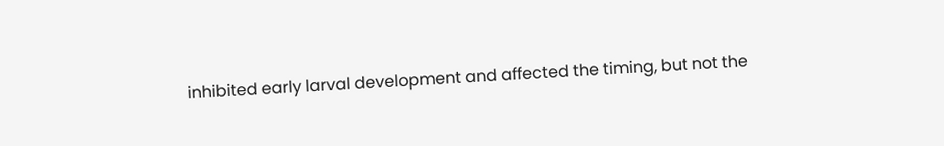inhibited early larval development and affected the timing, but not the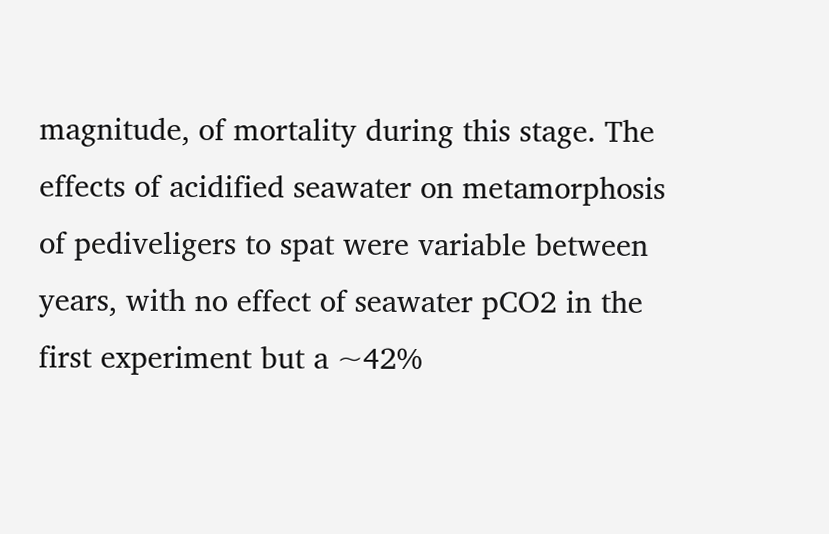magnitude, of mortality during this stage. The effects of acidified seawater on metamorphosis of pediveligers to spat were variable between years, with no effect of seawater pCO2 in the first experiment but a ~42%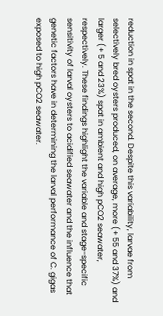reduction in spat in the second. Despite this variability, larvae from selectively bred oysters produced, on average, more (+ 55 and 37%) and larger (+ 5 and 23%) spat in ambient and high pCO2 seawater, respectively. These findings highlight the variable and stage-specific sensitivity of larval oysters to acidified seawater and the influence that genetic factors have in determining the larval performance of C. gigas exposed to high pCO2 seawater.